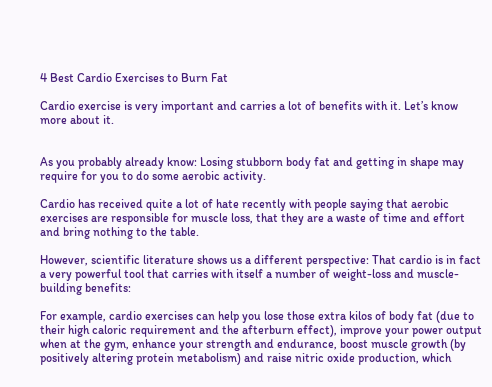4 Best Cardio Exercises to Burn Fat

Cardio exercise is very important and carries a lot of benefits with it. Let’s know more about it.


As you probably already know: Losing stubborn body fat and getting in shape may require for you to do some aerobic activity.

Cardio has received quite a lot of hate recently with people saying that aerobic exercises are responsible for muscle loss, that they are a waste of time and effort and bring nothing to the table.

However, scientific literature shows us a different perspective: That cardio is in fact a very powerful tool that carries with itself a number of weight-loss and muscle-building benefits:

For example, cardio exercises can help you lose those extra kilos of body fat (due to their high caloric requirement and the afterburn effect), improve your power output when at the gym, enhance your strength and endurance, boost muscle growth (by positively altering protein metabolism) and raise nitric oxide production, which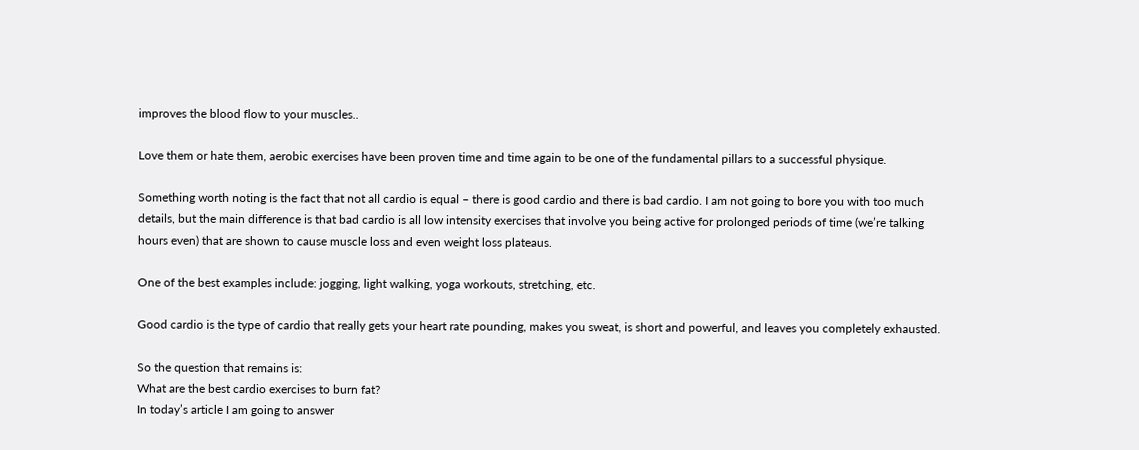improves the blood flow to your muscles..

Love them or hate them, aerobic exercises have been proven time and time again to be one of the fundamental pillars to a successful physique.

Something worth noting is the fact that not all cardio is equal – there is good cardio and there is bad cardio. I am not going to bore you with too much details, but the main difference is that bad cardio is all low intensity exercises that involve you being active for prolonged periods of time (we’re talking hours even) that are shown to cause muscle loss and even weight loss plateaus.

One of the best examples include: jogging, light walking, yoga workouts, stretching, etc.

Good cardio is the type of cardio that really gets your heart rate pounding, makes you sweat, is short and powerful, and leaves you completely exhausted.

So the question that remains is:
What are the best cardio exercises to burn fat?
In today’s article I am going to answer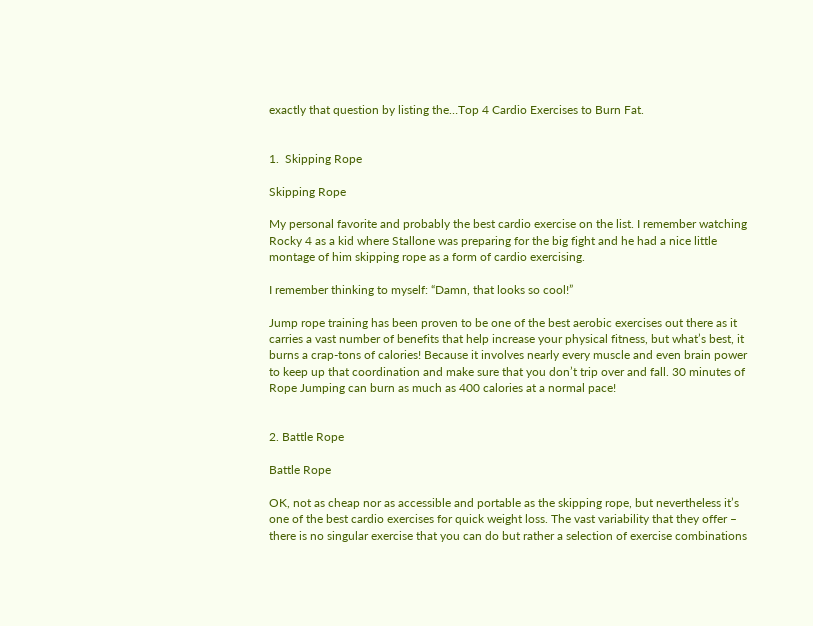exactly that question by listing the…Top 4 Cardio Exercises to Burn Fat.


1.  Skipping Rope

Skipping Rope

My personal favorite and probably the best cardio exercise on the list. I remember watching Rocky 4 as a kid where Stallone was preparing for the big fight and he had a nice little montage of him skipping rope as a form of cardio exercising.

I remember thinking to myself: “Damn, that looks so cool!”

Jump rope training has been proven to be one of the best aerobic exercises out there as it carries a vast number of benefits that help increase your physical fitness, but what’s best, it  burns a crap-tons of calories! Because it involves nearly every muscle and even brain power to keep up that coordination and make sure that you don’t trip over and fall. 30 minutes of Rope Jumping can burn as much as 400 calories at a normal pace!


2. Battle Rope

Battle Rope

OK, not as cheap nor as accessible and portable as the skipping rope, but nevertheless it’s one of the best cardio exercises for quick weight loss. The vast variability that they offer – there is no singular exercise that you can do but rather a selection of exercise combinations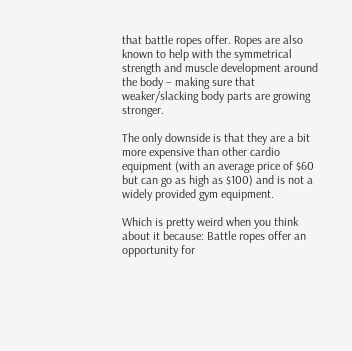that battle ropes offer. Ropes are also known to help with the symmetrical strength and muscle development around the body – making sure that weaker/slacking body parts are growing stronger.

The only downside is that they are a bit more expensive than other cardio equipment (with an average price of $60 but can go as high as $100) and is not a widely provided gym equipment.

Which is pretty weird when you think about it because: Battle ropes offer an opportunity for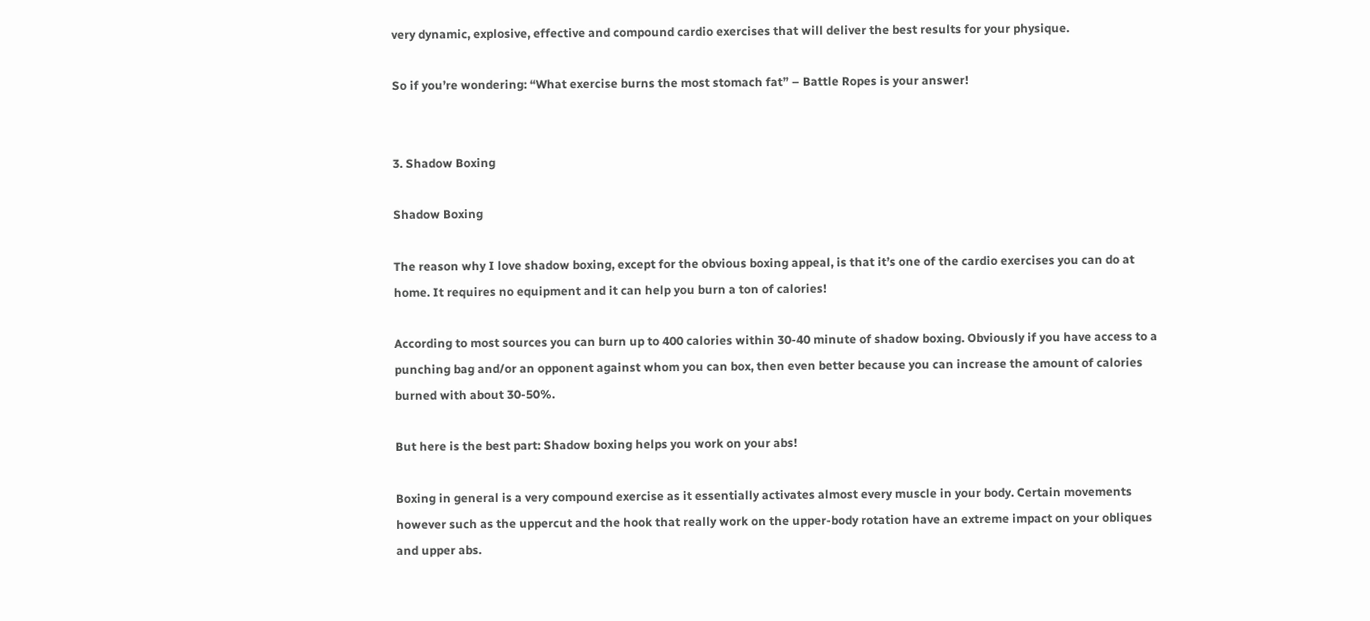very dynamic, explosive, effective and compound cardio exercises that will deliver the best results for your physique.

So if you’re wondering: “What exercise burns the most stomach fat” – Battle Ropes is your answer!


3. Shadow Boxing

Shadow Boxing

The reason why I love shadow boxing, except for the obvious boxing appeal, is that it’s one of the cardio exercises you can do at home. It requires no equipment and it can help you burn a ton of calories!

According to most sources you can burn up to 400 calories within 30-40 minute of shadow boxing. Obviously if you have access to a punching bag and/or an opponent against whom you can box, then even better because you can increase the amount of calories burned with about 30-50%.

But here is the best part: Shadow boxing helps you work on your abs!

Boxing in general is a very compound exercise as it essentially activates almost every muscle in your body. Certain movements however such as the uppercut and the hook that really work on the upper-body rotation have an extreme impact on your obliques and upper abs.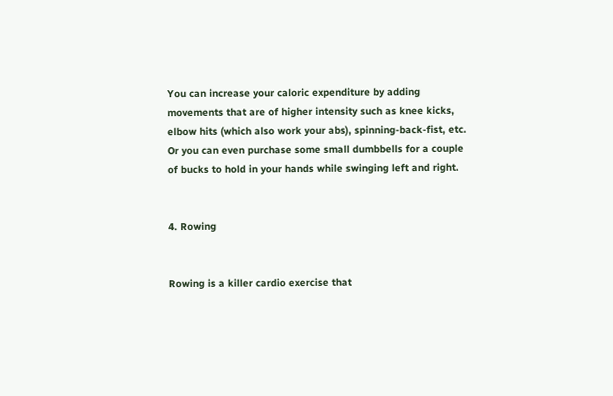You can increase your caloric expenditure by adding movements that are of higher intensity such as knee kicks, elbow hits (which also work your abs), spinning-back-fist, etc. Or you can even purchase some small dumbbells for a couple of bucks to hold in your hands while swinging left and right.


4. Rowing


Rowing is a killer cardio exercise that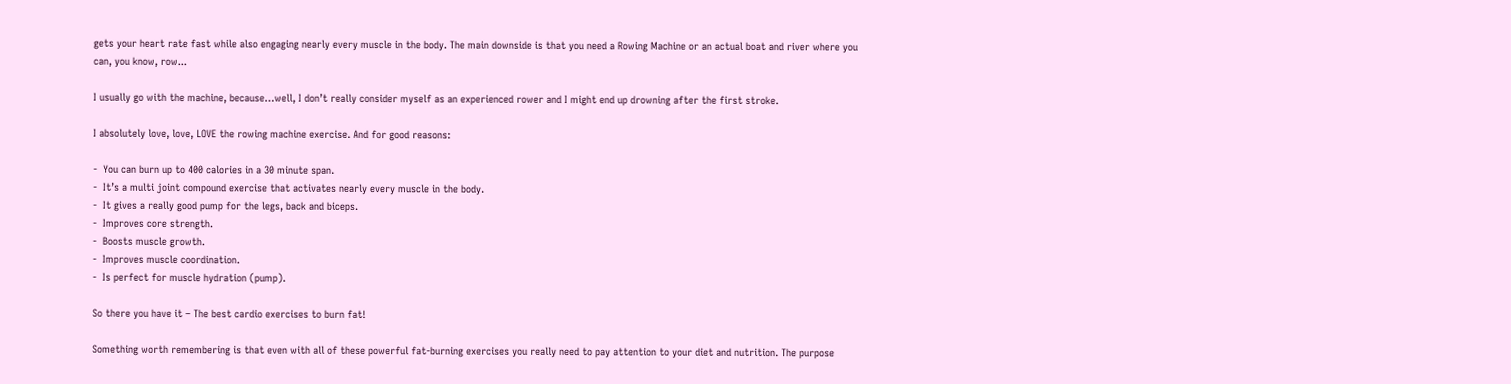gets your heart rate fast while also engaging nearly every muscle in the body. The main downside is that you need a Rowing Machine or an actual boat and river where you can, you know, row...

I usually go with the machine, because…well, I don’t really consider myself as an experienced rower and I might end up drowning after the first stroke.

I absolutely love, love, LOVE the rowing machine exercise. And for good reasons:

-  You can burn up to 400 calories in a 30 minute span.
-  It’s a multi joint compound exercise that activates nearly every muscle in the body.
-  It gives a really good pump for the legs, back and biceps.
-  Improves core strength.
-  Boosts muscle growth.
-  Improves muscle coordination.
-  Is perfect for muscle hydration (pump).

So there you have it – The best cardio exercises to burn fat!

Something worth remembering is that even with all of these powerful fat-burning exercises you really need to pay attention to your diet and nutrition. The purpose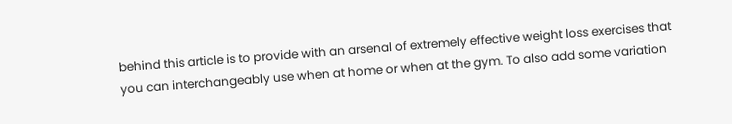behind this article is to provide with an arsenal of extremely effective weight loss exercises that you can interchangeably use when at home or when at the gym. To also add some variation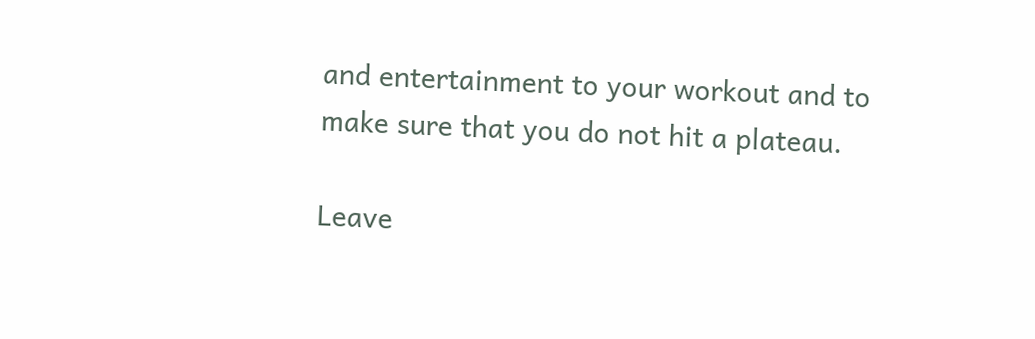and entertainment to your workout and to make sure that you do not hit a plateau.

Leave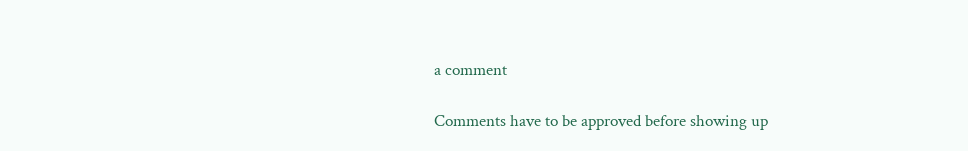a comment

Comments have to be approved before showing up